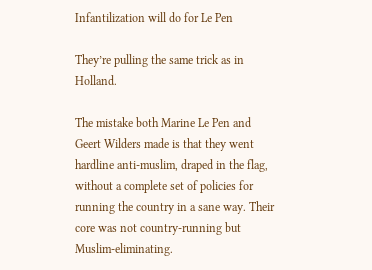Infantilization will do for Le Pen

They’re pulling the same trick as in Holland.

The mistake both Marine Le Pen and Geert Wilders made is that they went hardline anti-muslim, draped in the flag, without a complete set of policies for running the country in a sane way. Their core was not country-running but Muslim-eliminating.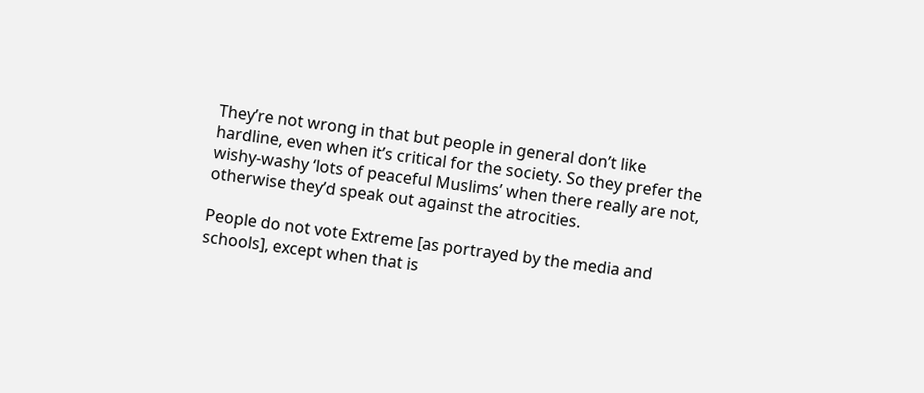They’re not wrong in that but people in general don’t like hardline, even when it’s critical for the society. So they prefer the wishy-washy ‘lots of peaceful Muslims’ when there really are not, otherwise they’d speak out against the atrocities.

People do not vote Extreme [as portrayed by the media and schools], except when that is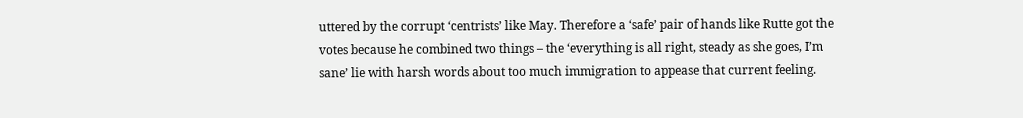uttered by the corrupt ‘centrists’ like May. Therefore a ‘safe’ pair of hands like Rutte got the votes because he combined two things – the ‘everything is all right, steady as she goes, I’m sane’ lie with harsh words about too much immigration to appease that current feeling.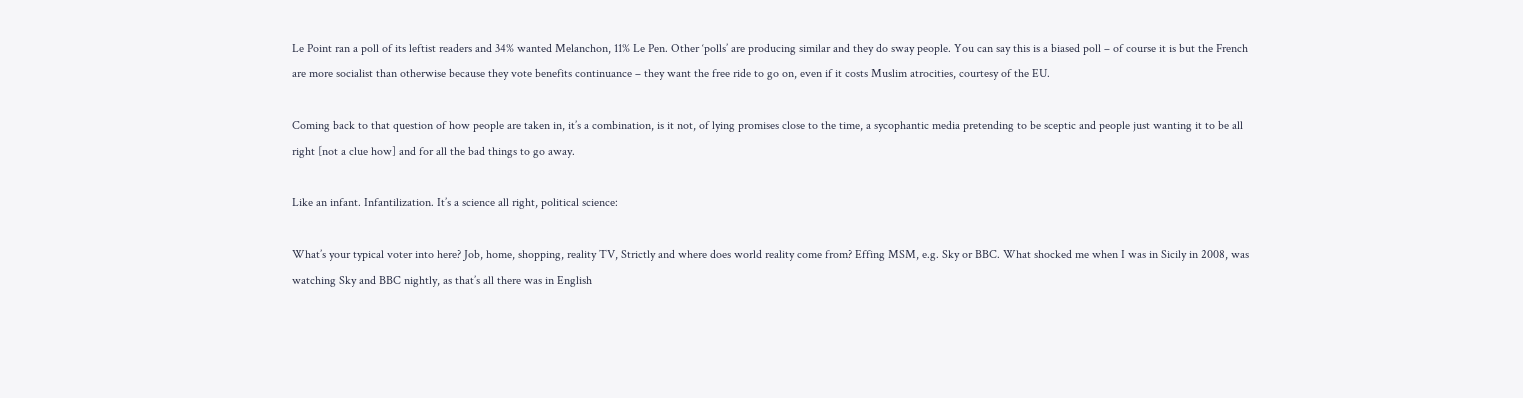Le Point ran a poll of its leftist readers and 34% wanted Melanchon, 11% Le Pen. Other ‘polls’ are producing similar and they do sway people. You can say this is a biased poll – of course it is but the French are more socialist than otherwise because they vote benefits continuance – they want the free ride to go on, even if it costs Muslim atrocities, courtesy of the EU.

Coming back to that question of how people are taken in, it’s a combination, is it not, of lying promises close to the time, a sycophantic media pretending to be sceptic and people just wanting it to be all right [not a clue how] and for all the bad things to go away.

Like an infant. Infantilization. It’s a science all right, political science:

What’s your typical voter into here? Job, home, shopping, reality TV, Strictly and where does world reality come from? Effing MSM, e.g. Sky or BBC. What shocked me when I was in Sicily in 2008, was watching Sky and BBC nightly, as that’s all there was in English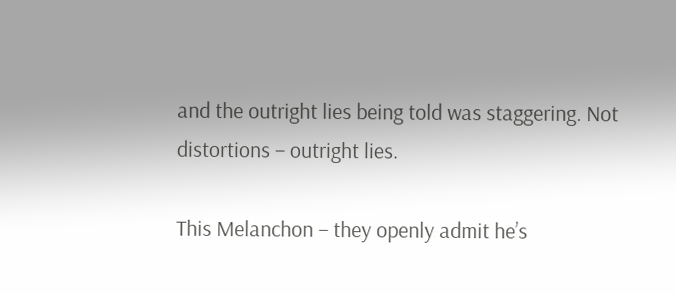and the outright lies being told was staggering. Not distortions – outright lies.

This Melanchon – they openly admit he’s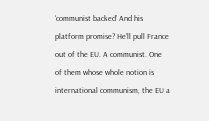‘communist backed’ And his platform promise? He’ll pull France out of the EU. A communist. One of them whose whole notion is international communism, the EU a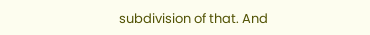subdivision of that. And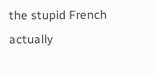the stupid French actually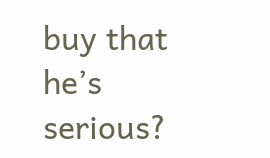buy that he’s serious?